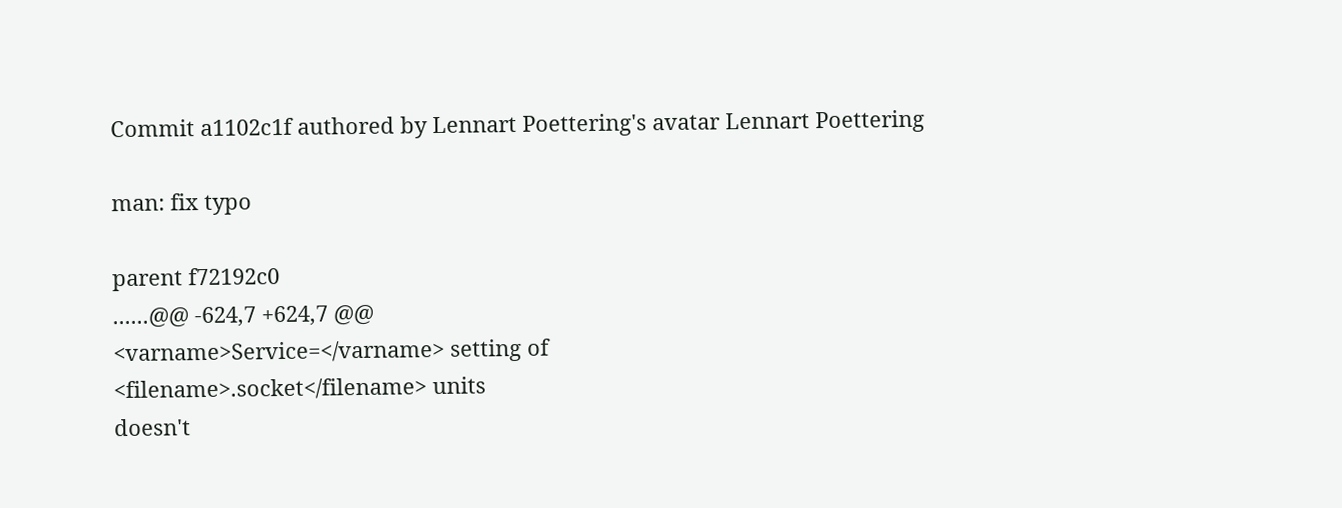Commit a1102c1f authored by Lennart Poettering's avatar Lennart Poettering

man: fix typo

parent f72192c0
......@@ -624,7 +624,7 @@
<varname>Service=</varname> setting of
<filename>.socket</filename> units
doesn't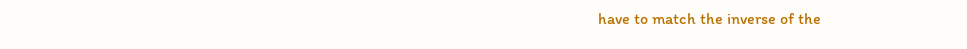have to match the inverse of the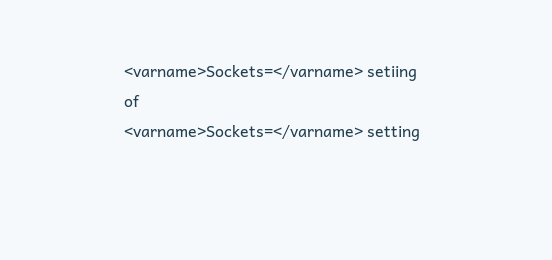<varname>Sockets=</varname> setiing of
<varname>Sockets=</varname> setting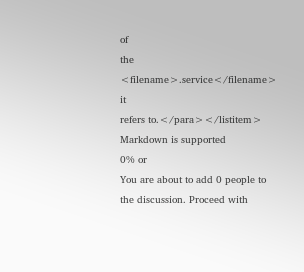of
the <filename>.service</filename> it
refers to.</para></listitem>
Markdown is supported
0% or
You are about to add 0 people to the discussion. Proceed with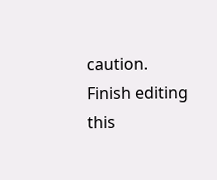caution.
Finish editing this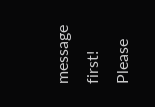message first!
Please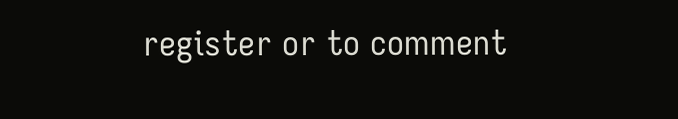register or to comment